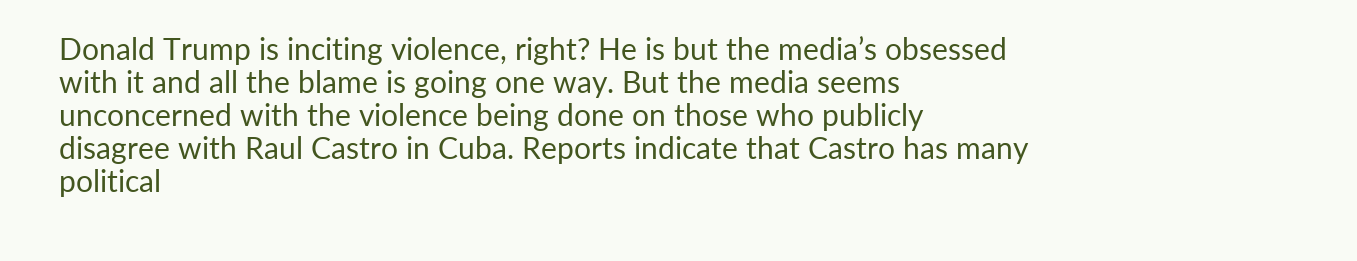Donald Trump is inciting violence, right? He is but the media’s obsessed with it and all the blame is going one way. But the media seems unconcerned with the violence being done on those who publicly disagree with Raul Castro in Cuba. Reports indicate that Castro has many political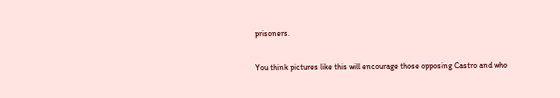prisoners.

You think pictures like this will encourage those opposing Castro and who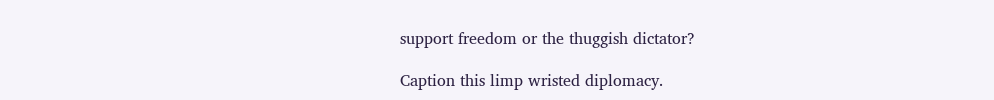support freedom or the thuggish dictator?

Caption this limp wristed diplomacy.